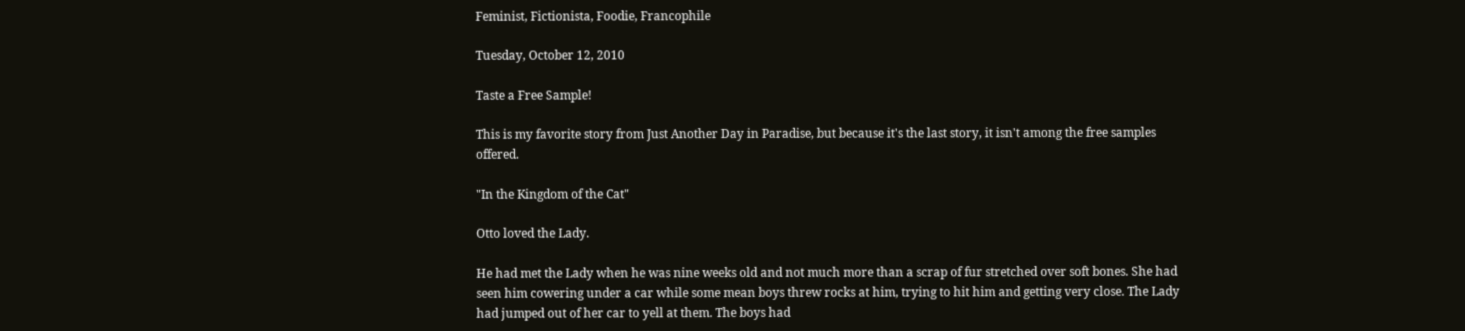Feminist, Fictionista, Foodie, Francophile

Tuesday, October 12, 2010

Taste a Free Sample!

This is my favorite story from Just Another Day in Paradise, but because it's the last story, it isn't among the free samples offered.

"In the Kingdom of the Cat"

Otto loved the Lady.

He had met the Lady when he was nine weeks old and not much more than a scrap of fur stretched over soft bones. She had seen him cowering under a car while some mean boys threw rocks at him, trying to hit him and getting very close. The Lady had jumped out of her car to yell at them. The boys had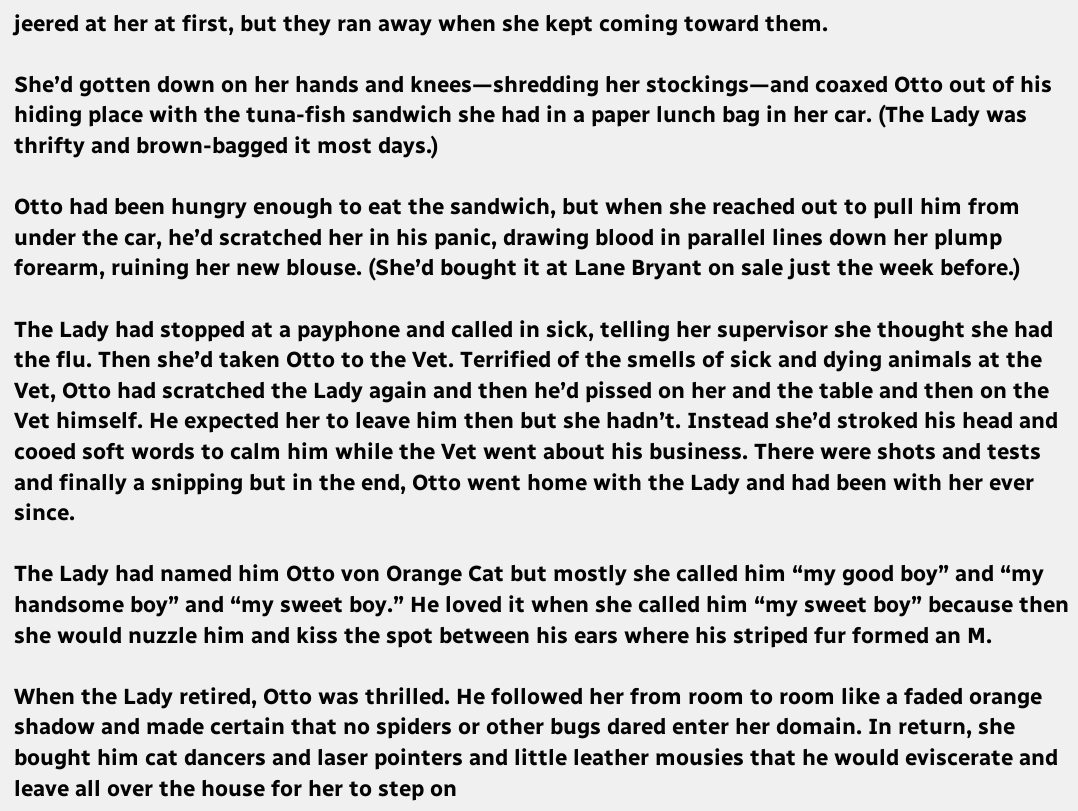jeered at her at first, but they ran away when she kept coming toward them.

She’d gotten down on her hands and knees—shredding her stockings—and coaxed Otto out of his hiding place with the tuna-fish sandwich she had in a paper lunch bag in her car. (The Lady was thrifty and brown-bagged it most days.)

Otto had been hungry enough to eat the sandwich, but when she reached out to pull him from under the car, he’d scratched her in his panic, drawing blood in parallel lines down her plump forearm, ruining her new blouse. (She’d bought it at Lane Bryant on sale just the week before.)

The Lady had stopped at a payphone and called in sick, telling her supervisor she thought she had the flu. Then she’d taken Otto to the Vet. Terrified of the smells of sick and dying animals at the Vet, Otto had scratched the Lady again and then he’d pissed on her and the table and then on the Vet himself. He expected her to leave him then but she hadn’t. Instead she’d stroked his head and cooed soft words to calm him while the Vet went about his business. There were shots and tests and finally a snipping but in the end, Otto went home with the Lady and had been with her ever since.

The Lady had named him Otto von Orange Cat but mostly she called him “my good boy” and “my handsome boy” and “my sweet boy.” He loved it when she called him “my sweet boy” because then she would nuzzle him and kiss the spot between his ears where his striped fur formed an M.

When the Lady retired, Otto was thrilled. He followed her from room to room like a faded orange shadow and made certain that no spiders or other bugs dared enter her domain. In return, she bought him cat dancers and laser pointers and little leather mousies that he would eviscerate and leave all over the house for her to step on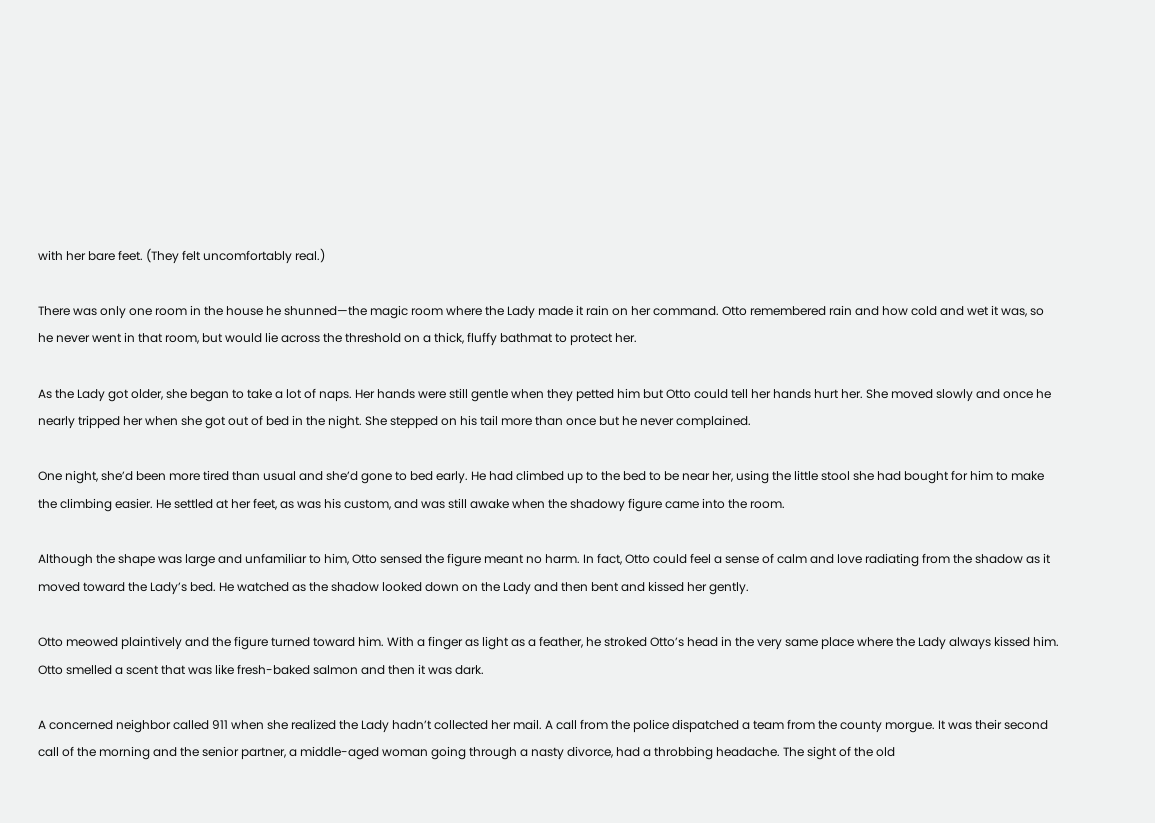with her bare feet. (They felt uncomfortably real.)

There was only one room in the house he shunned—the magic room where the Lady made it rain on her command. Otto remembered rain and how cold and wet it was, so he never went in that room, but would lie across the threshold on a thick, fluffy bathmat to protect her.

As the Lady got older, she began to take a lot of naps. Her hands were still gentle when they petted him but Otto could tell her hands hurt her. She moved slowly and once he nearly tripped her when she got out of bed in the night. She stepped on his tail more than once but he never complained.

One night, she’d been more tired than usual and she’d gone to bed early. He had climbed up to the bed to be near her, using the little stool she had bought for him to make the climbing easier. He settled at her feet, as was his custom, and was still awake when the shadowy figure came into the room.

Although the shape was large and unfamiliar to him, Otto sensed the figure meant no harm. In fact, Otto could feel a sense of calm and love radiating from the shadow as it moved toward the Lady’s bed. He watched as the shadow looked down on the Lady and then bent and kissed her gently.

Otto meowed plaintively and the figure turned toward him. With a finger as light as a feather, he stroked Otto’s head in the very same place where the Lady always kissed him. Otto smelled a scent that was like fresh-baked salmon and then it was dark.

A concerned neighbor called 911 when she realized the Lady hadn’t collected her mail. A call from the police dispatched a team from the county morgue. It was their second call of the morning and the senior partner, a middle-aged woman going through a nasty divorce, had a throbbing headache. The sight of the old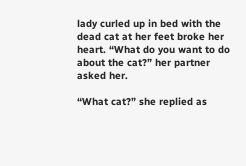lady curled up in bed with the dead cat at her feet broke her heart. “What do you want to do about the cat?” her partner asked her.

“What cat?” she replied as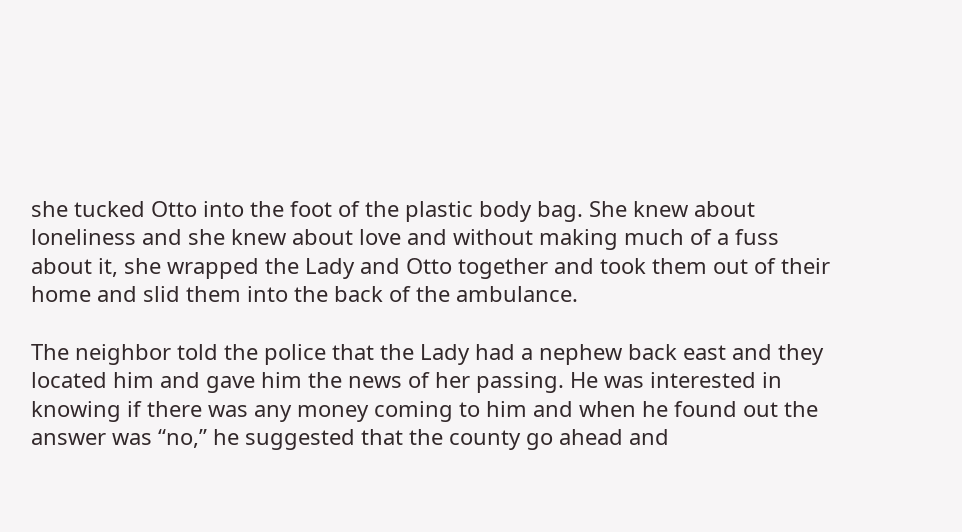she tucked Otto into the foot of the plastic body bag. She knew about loneliness and she knew about love and without making much of a fuss about it, she wrapped the Lady and Otto together and took them out of their home and slid them into the back of the ambulance.

The neighbor told the police that the Lady had a nephew back east and they located him and gave him the news of her passing. He was interested in knowing if there was any money coming to him and when he found out the answer was “no,” he suggested that the county go ahead and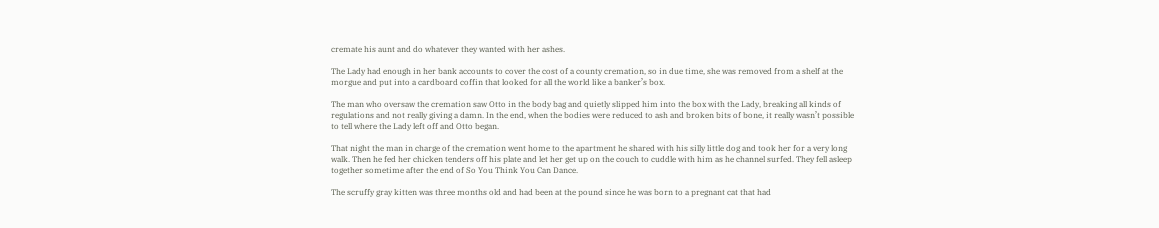cremate his aunt and do whatever they wanted with her ashes.

The Lady had enough in her bank accounts to cover the cost of a county cremation, so in due time, she was removed from a shelf at the morgue and put into a cardboard coffin that looked for all the world like a banker’s box.

The man who oversaw the cremation saw Otto in the body bag and quietly slipped him into the box with the Lady, breaking all kinds of regulations and not really giving a damn. In the end, when the bodies were reduced to ash and broken bits of bone, it really wasn’t possible to tell where the Lady left off and Otto began.

That night the man in charge of the cremation went home to the apartment he shared with his silly little dog and took her for a very long walk. Then he fed her chicken tenders off his plate and let her get up on the couch to cuddle with him as he channel surfed. They fell asleep together sometime after the end of So You Think You Can Dance.

The scruffy gray kitten was three months old and had been at the pound since he was born to a pregnant cat that had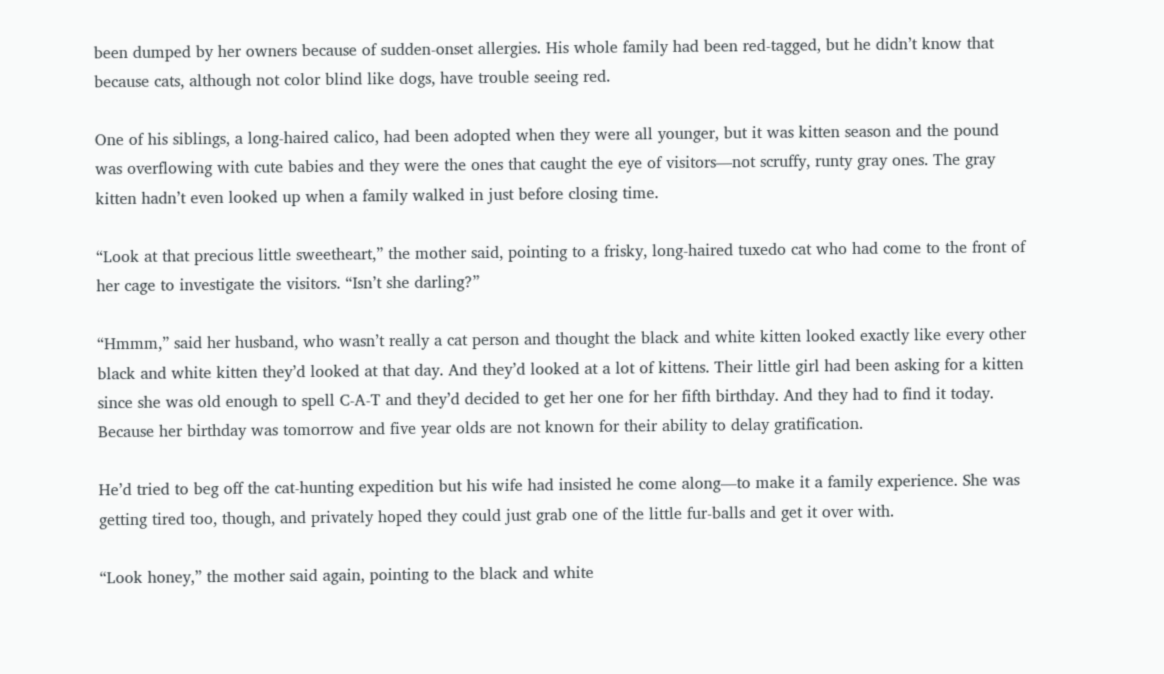been dumped by her owners because of sudden-onset allergies. His whole family had been red-tagged, but he didn’t know that because cats, although not color blind like dogs, have trouble seeing red.

One of his siblings, a long-haired calico, had been adopted when they were all younger, but it was kitten season and the pound was overflowing with cute babies and they were the ones that caught the eye of visitors—not scruffy, runty gray ones. The gray kitten hadn’t even looked up when a family walked in just before closing time.

“Look at that precious little sweetheart,” the mother said, pointing to a frisky, long-haired tuxedo cat who had come to the front of her cage to investigate the visitors. “Isn’t she darling?”

“Hmmm,” said her husband, who wasn’t really a cat person and thought the black and white kitten looked exactly like every other black and white kitten they’d looked at that day. And they’d looked at a lot of kittens. Their little girl had been asking for a kitten since she was old enough to spell C-A-T and they’d decided to get her one for her fifth birthday. And they had to find it today. Because her birthday was tomorrow and five year olds are not known for their ability to delay gratification.

He’d tried to beg off the cat-hunting expedition but his wife had insisted he come along—to make it a family experience. She was getting tired too, though, and privately hoped they could just grab one of the little fur-balls and get it over with.

“Look honey,” the mother said again, pointing to the black and white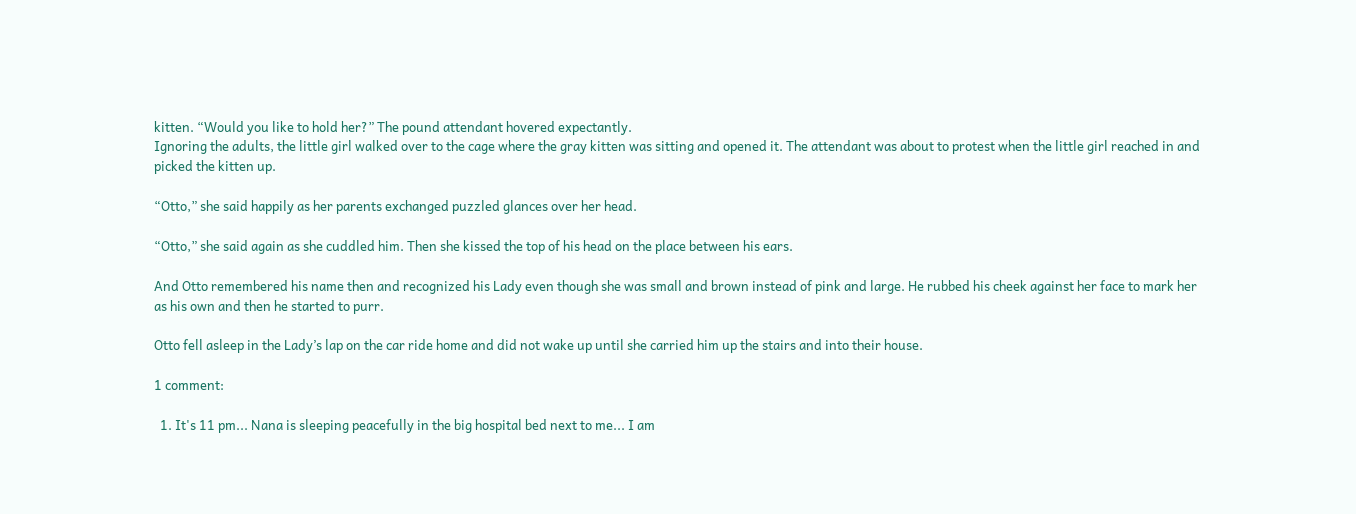kitten. “Would you like to hold her?” The pound attendant hovered expectantly.
Ignoring the adults, the little girl walked over to the cage where the gray kitten was sitting and opened it. The attendant was about to protest when the little girl reached in and picked the kitten up.

“Otto,” she said happily as her parents exchanged puzzled glances over her head.

“Otto,” she said again as she cuddled him. Then she kissed the top of his head on the place between his ears.

And Otto remembered his name then and recognized his Lady even though she was small and brown instead of pink and large. He rubbed his cheek against her face to mark her as his own and then he started to purr.

Otto fell asleep in the Lady’s lap on the car ride home and did not wake up until she carried him up the stairs and into their house.

1 comment:

  1. It's 11 pm... Nana is sleeping peacefully in the big hospital bed next to me... I am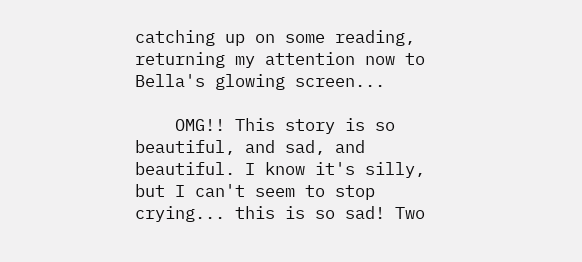catching up on some reading, returning my attention now to Bella's glowing screen...

    OMG!! This story is so beautiful, and sad, and beautiful. I know it's silly, but I can't seem to stop crying... this is so sad! Two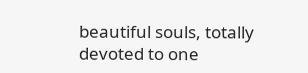beautiful souls, totally devoted to one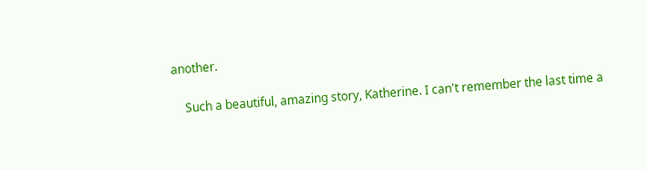another.

    Such a beautiful, amazing story, Katherine. I can't remember the last time a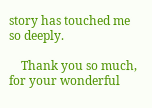story has touched me so deeply.

    Thank you so much, for your wonderful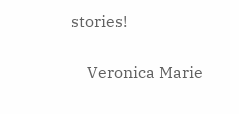stories!

    Veronica Marie